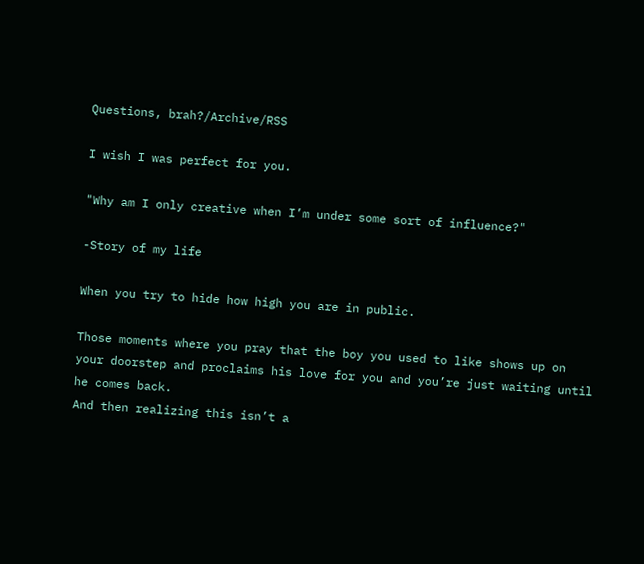Questions, brah?/Archive/RSS

I wish I was perfect for you.

"Why am I only creative when I’m under some sort of influence?"

-Story of my life

When you try to hide how high you are in public.

Those moments where you pray that the boy you used to like shows up on your doorstep and proclaims his love for you and you’re just waiting until he comes back.
And then realizing this isn’t a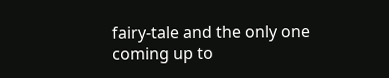fairy-tale and the only one coming up to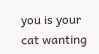you is your cat wanting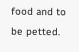food and to be petted.